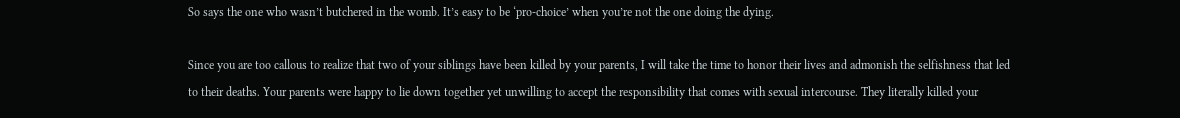So says the one who wasn’t butchered in the womb. It’s easy to be ‘pro-choice’ when you’re not the one doing the dying.

Since you are too callous to realize that two of your siblings have been killed by your parents, I will take the time to honor their lives and admonish the selfishness that led to their deaths. Your parents were happy to lie down together yet unwilling to accept the responsibility that comes with sexual intercourse. They literally killed your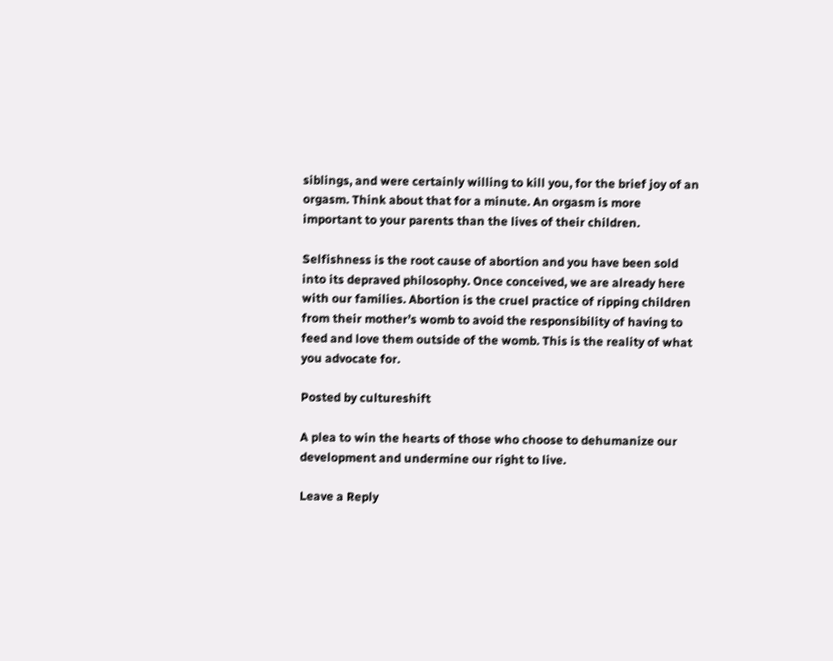siblings, and were certainly willing to kill you, for the brief joy of an orgasm. Think about that for a minute. An orgasm is more important to your parents than the lives of their children.

Selfishness is the root cause of abortion and you have been sold into its depraved philosophy. Once conceived, we are already here with our families. Abortion is the cruel practice of ripping children from their mother’s womb to avoid the responsibility of having to feed and love them outside of the womb. This is the reality of what you advocate for.

Posted by cultureshift

A plea to win the hearts of those who choose to dehumanize our development and undermine our right to live.

Leave a Reply